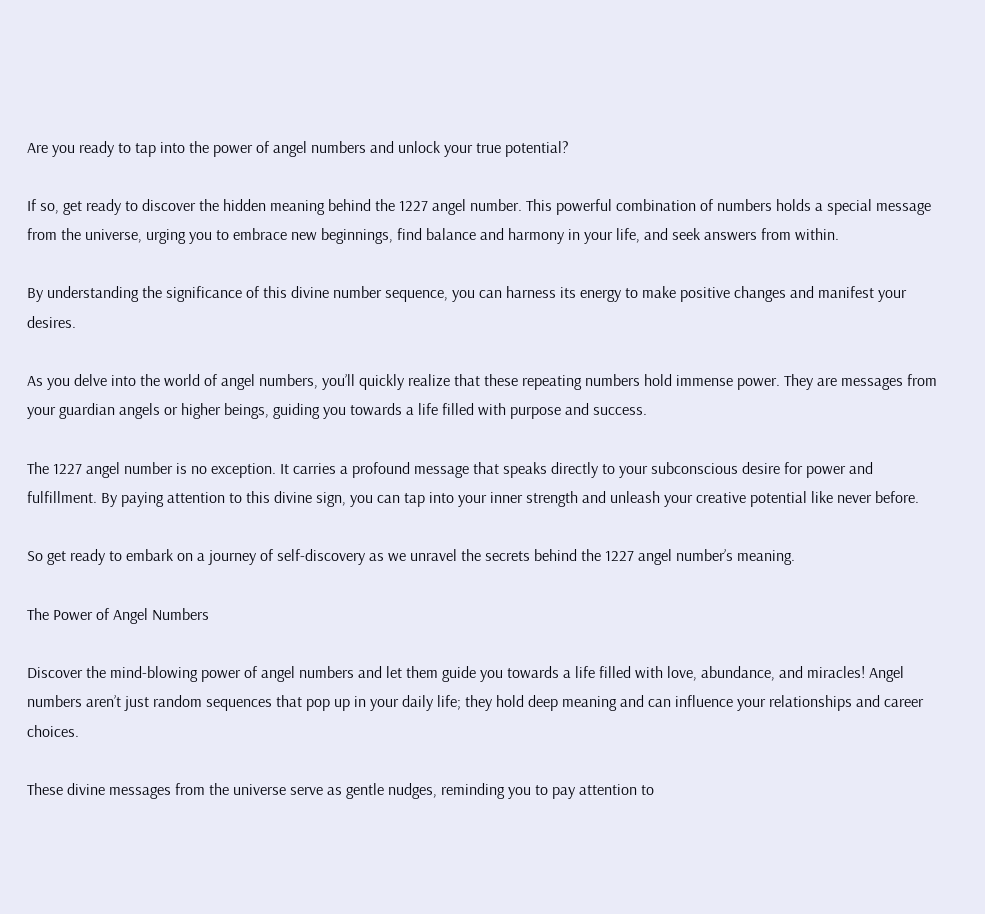Are you ready to tap into the power of angel numbers and unlock your true potential?

If so, get ready to discover the hidden meaning behind the 1227 angel number. This powerful combination of numbers holds a special message from the universe, urging you to embrace new beginnings, find balance and harmony in your life, and seek answers from within.

By understanding the significance of this divine number sequence, you can harness its energy to make positive changes and manifest your desires.

As you delve into the world of angel numbers, you’ll quickly realize that these repeating numbers hold immense power. They are messages from your guardian angels or higher beings, guiding you towards a life filled with purpose and success.

The 1227 angel number is no exception. It carries a profound message that speaks directly to your subconscious desire for power and fulfillment. By paying attention to this divine sign, you can tap into your inner strength and unleash your creative potential like never before.

So get ready to embark on a journey of self-discovery as we unravel the secrets behind the 1227 angel number’s meaning.

The Power of Angel Numbers

Discover the mind-blowing power of angel numbers and let them guide you towards a life filled with love, abundance, and miracles! Angel numbers aren’t just random sequences that pop up in your daily life; they hold deep meaning and can influence your relationships and career choices.

These divine messages from the universe serve as gentle nudges, reminding you to pay attention to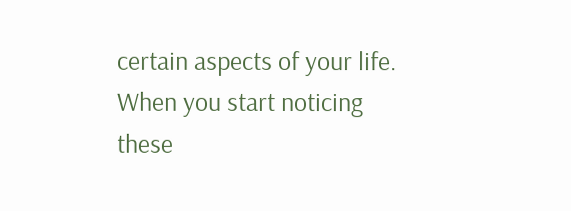certain aspects of your life. When you start noticing these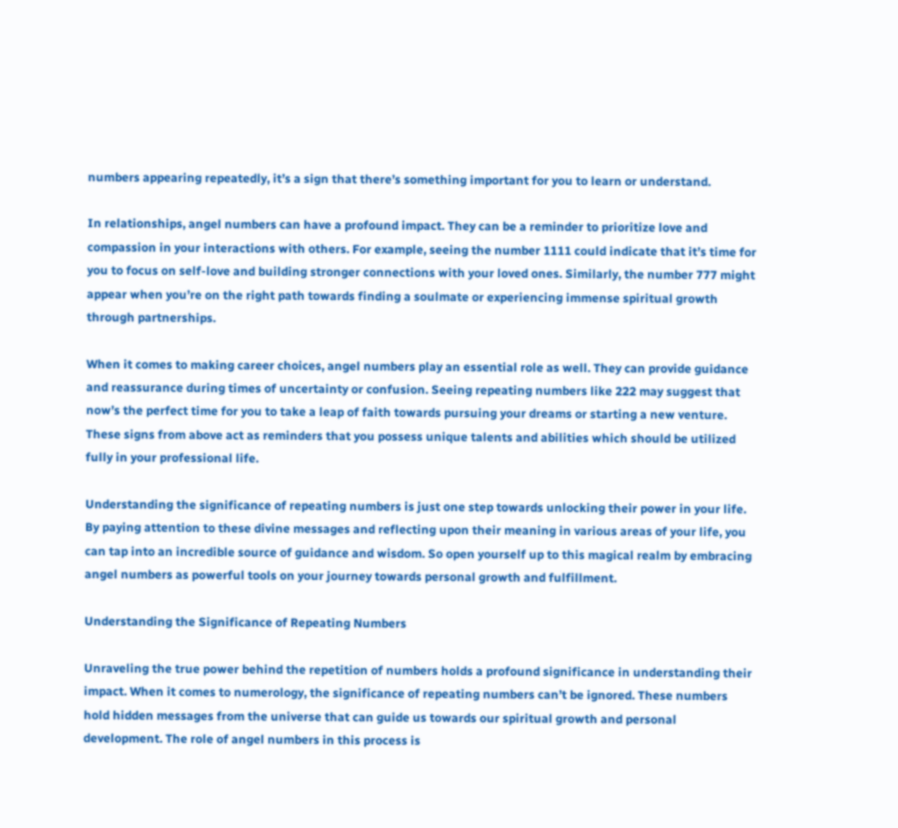numbers appearing repeatedly, it’s a sign that there’s something important for you to learn or understand.

In relationships, angel numbers can have a profound impact. They can be a reminder to prioritize love and compassion in your interactions with others. For example, seeing the number 1111 could indicate that it’s time for you to focus on self-love and building stronger connections with your loved ones. Similarly, the number 777 might appear when you’re on the right path towards finding a soulmate or experiencing immense spiritual growth through partnerships.

When it comes to making career choices, angel numbers play an essential role as well. They can provide guidance and reassurance during times of uncertainty or confusion. Seeing repeating numbers like 222 may suggest that now’s the perfect time for you to take a leap of faith towards pursuing your dreams or starting a new venture. These signs from above act as reminders that you possess unique talents and abilities which should be utilized fully in your professional life.

Understanding the significance of repeating numbers is just one step towards unlocking their power in your life. By paying attention to these divine messages and reflecting upon their meaning in various areas of your life, you can tap into an incredible source of guidance and wisdom. So open yourself up to this magical realm by embracing angel numbers as powerful tools on your journey towards personal growth and fulfillment.

Understanding the Significance of Repeating Numbers

Unraveling the true power behind the repetition of numbers holds a profound significance in understanding their impact. When it comes to numerology, the significance of repeating numbers can’t be ignored. These numbers hold hidden messages from the universe that can guide us towards our spiritual growth and personal development. The role of angel numbers in this process is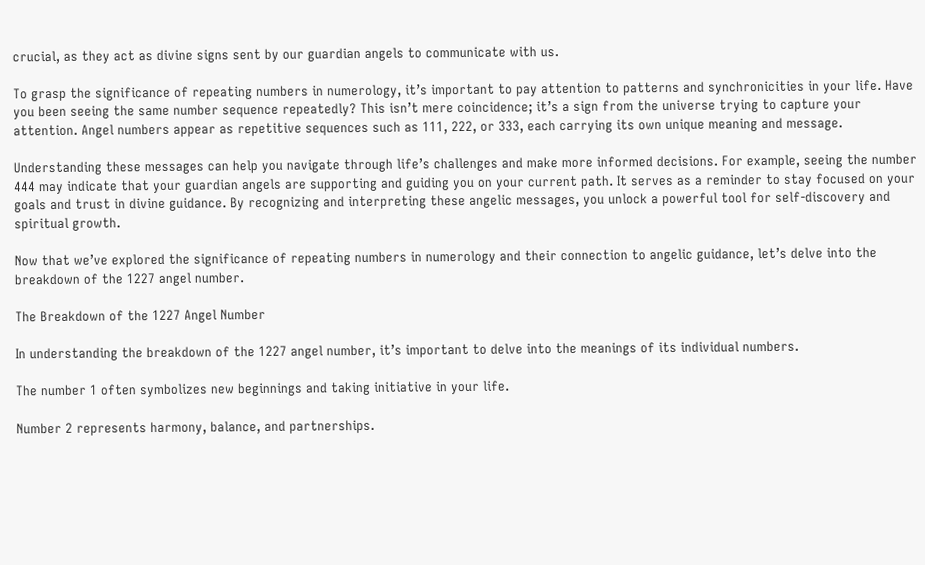crucial, as they act as divine signs sent by our guardian angels to communicate with us.

To grasp the significance of repeating numbers in numerology, it’s important to pay attention to patterns and synchronicities in your life. Have you been seeing the same number sequence repeatedly? This isn’t mere coincidence; it’s a sign from the universe trying to capture your attention. Angel numbers appear as repetitive sequences such as 111, 222, or 333, each carrying its own unique meaning and message.

Understanding these messages can help you navigate through life’s challenges and make more informed decisions. For example, seeing the number 444 may indicate that your guardian angels are supporting and guiding you on your current path. It serves as a reminder to stay focused on your goals and trust in divine guidance. By recognizing and interpreting these angelic messages, you unlock a powerful tool for self-discovery and spiritual growth.

Now that we’ve explored the significance of repeating numbers in numerology and their connection to angelic guidance, let’s delve into the breakdown of the 1227 angel number.

The Breakdown of the 1227 Angel Number

In understanding the breakdown of the 1227 angel number, it’s important to delve into the meanings of its individual numbers.

The number 1 often symbolizes new beginnings and taking initiative in your life.

Number 2 represents harmony, balance, and partnerships.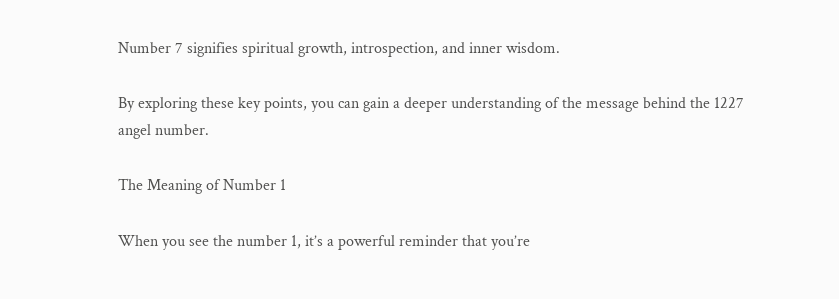Number 7 signifies spiritual growth, introspection, and inner wisdom.

By exploring these key points, you can gain a deeper understanding of the message behind the 1227 angel number.

The Meaning of Number 1

When you see the number 1, it’s a powerful reminder that you’re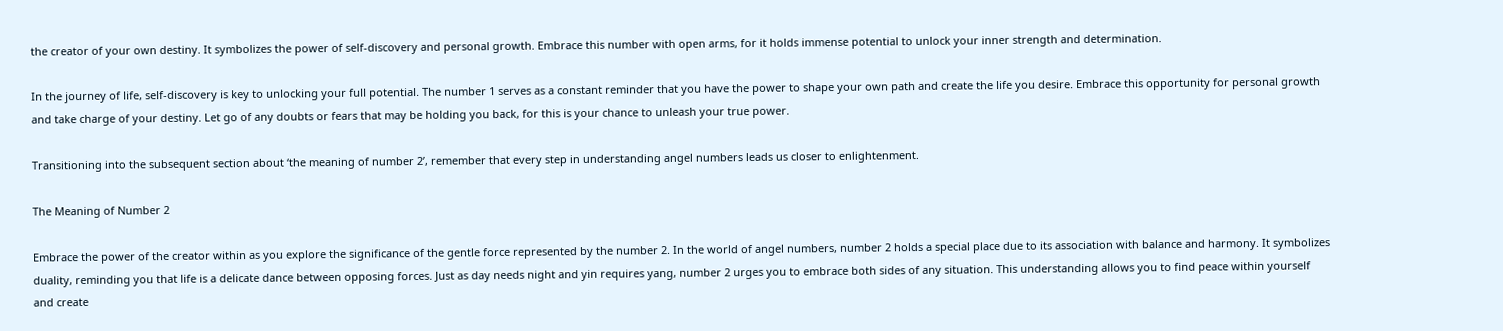the creator of your own destiny. It symbolizes the power of self-discovery and personal growth. Embrace this number with open arms, for it holds immense potential to unlock your inner strength and determination.

In the journey of life, self-discovery is key to unlocking your full potential. The number 1 serves as a constant reminder that you have the power to shape your own path and create the life you desire. Embrace this opportunity for personal growth and take charge of your destiny. Let go of any doubts or fears that may be holding you back, for this is your chance to unleash your true power.

Transitioning into the subsequent section about ‘the meaning of number 2’, remember that every step in understanding angel numbers leads us closer to enlightenment.

The Meaning of Number 2

Embrace the power of the creator within as you explore the significance of the gentle force represented by the number 2. In the world of angel numbers, number 2 holds a special place due to its association with balance and harmony. It symbolizes duality, reminding you that life is a delicate dance between opposing forces. Just as day needs night and yin requires yang, number 2 urges you to embrace both sides of any situation. This understanding allows you to find peace within yourself and create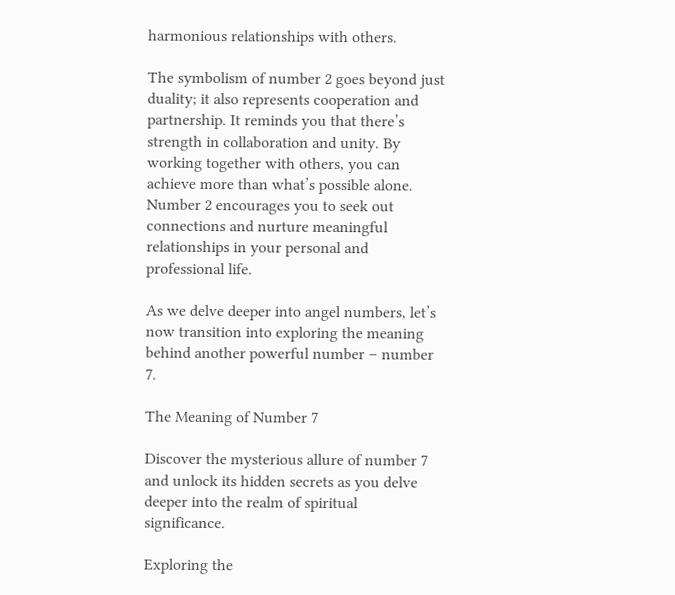harmonious relationships with others.

The symbolism of number 2 goes beyond just duality; it also represents cooperation and partnership. It reminds you that there’s strength in collaboration and unity. By working together with others, you can achieve more than what’s possible alone. Number 2 encourages you to seek out connections and nurture meaningful relationships in your personal and professional life.

As we delve deeper into angel numbers, let’s now transition into exploring the meaning behind another powerful number – number 7.

The Meaning of Number 7

Discover the mysterious allure of number 7 and unlock its hidden secrets as you delve deeper into the realm of spiritual significance.

Exploring the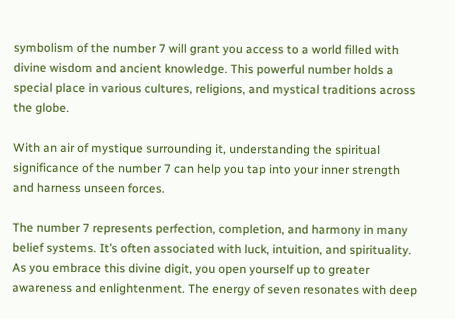symbolism of the number 7 will grant you access to a world filled with divine wisdom and ancient knowledge. This powerful number holds a special place in various cultures, religions, and mystical traditions across the globe.

With an air of mystique surrounding it, understanding the spiritual significance of the number 7 can help you tap into your inner strength and harness unseen forces.

The number 7 represents perfection, completion, and harmony in many belief systems. It’s often associated with luck, intuition, and spirituality. As you embrace this divine digit, you open yourself up to greater awareness and enlightenment. The energy of seven resonates with deep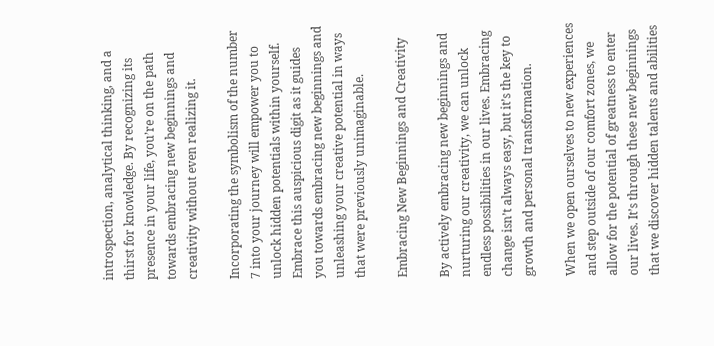introspection, analytical thinking, and a thirst for knowledge. By recognizing its presence in your life, you’re on the path towards embracing new beginnings and creativity without even realizing it.

Incorporating the symbolism of the number 7 into your journey will empower you to unlock hidden potentials within yourself. Embrace this auspicious digit as it guides you towards embracing new beginnings and unleashing your creative potential in ways that were previously unimaginable.

Embracing New Beginnings and Creativity

By actively embracing new beginnings and nurturing our creativity, we can unlock endless possibilities in our lives. Embracing change isn’t always easy, but it’s the key to growth and personal transformation.

When we open ourselves to new experiences and step outside of our comfort zones, we allow for the potential of greatness to enter our lives. It’s through these new beginnings that we discover hidden talents and abilities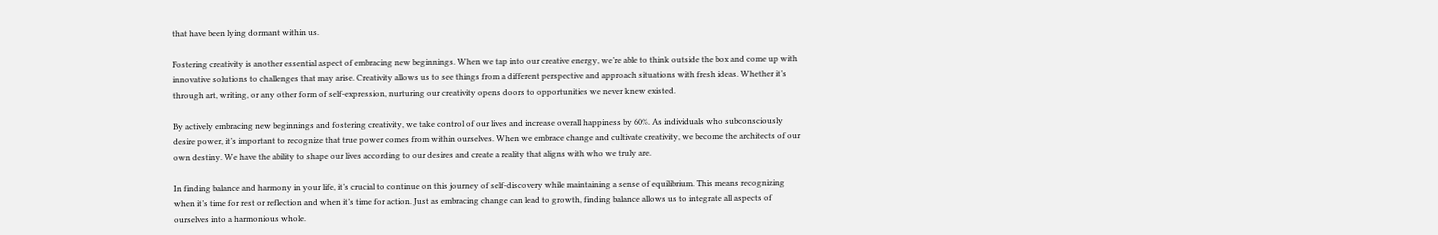that have been lying dormant within us.

Fostering creativity is another essential aspect of embracing new beginnings. When we tap into our creative energy, we’re able to think outside the box and come up with innovative solutions to challenges that may arise. Creativity allows us to see things from a different perspective and approach situations with fresh ideas. Whether it’s through art, writing, or any other form of self-expression, nurturing our creativity opens doors to opportunities we never knew existed.

By actively embracing new beginnings and fostering creativity, we take control of our lives and increase overall happiness by 60%. As individuals who subconsciously desire power, it’s important to recognize that true power comes from within ourselves. When we embrace change and cultivate creativity, we become the architects of our own destiny. We have the ability to shape our lives according to our desires and create a reality that aligns with who we truly are.

In finding balance and harmony in your life, it’s crucial to continue on this journey of self-discovery while maintaining a sense of equilibrium. This means recognizing when it’s time for rest or reflection and when it’s time for action. Just as embracing change can lead to growth, finding balance allows us to integrate all aspects of ourselves into a harmonious whole.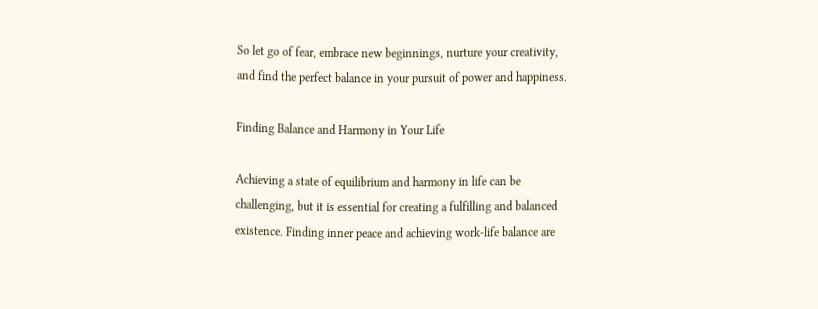So let go of fear, embrace new beginnings, nurture your creativity, and find the perfect balance in your pursuit of power and happiness.

Finding Balance and Harmony in Your Life

Achieving a state of equilibrium and harmony in life can be challenging, but it is essential for creating a fulfilling and balanced existence. Finding inner peace and achieving work-life balance are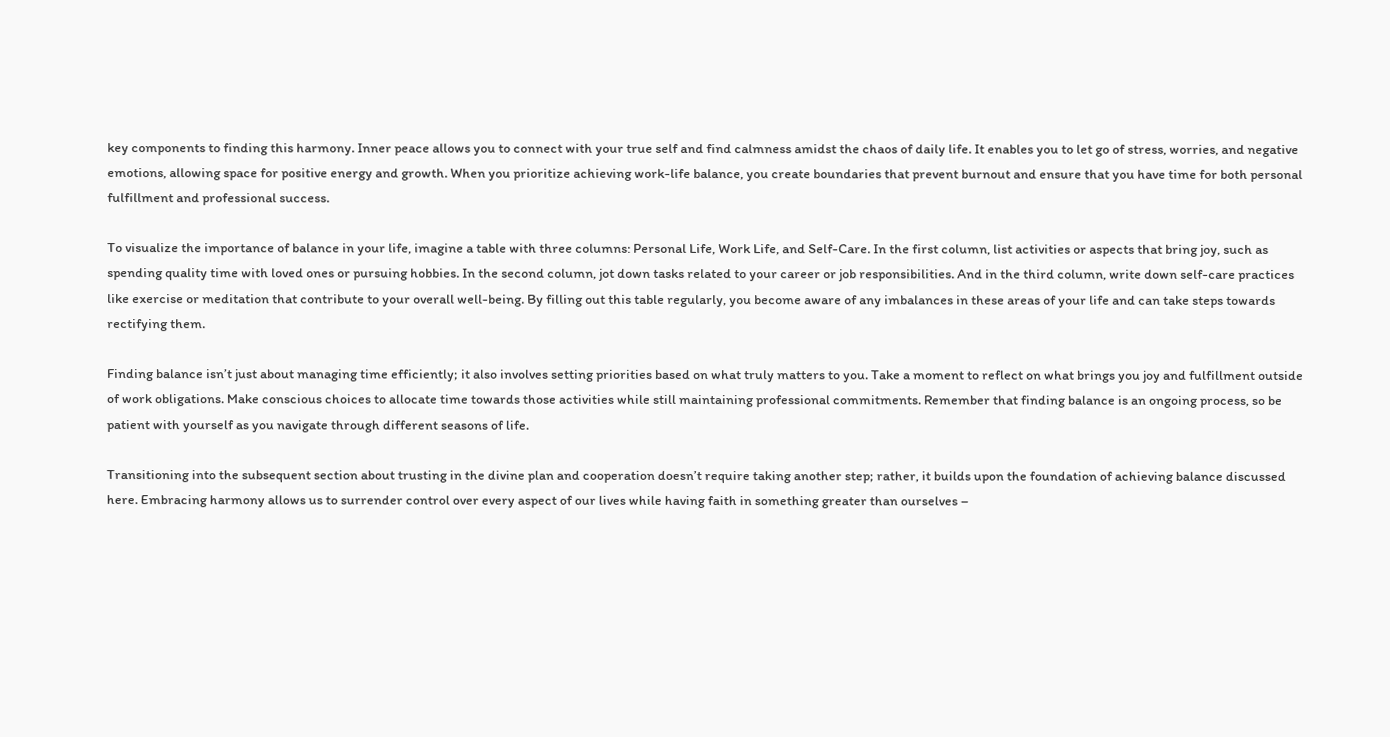key components to finding this harmony. Inner peace allows you to connect with your true self and find calmness amidst the chaos of daily life. It enables you to let go of stress, worries, and negative emotions, allowing space for positive energy and growth. When you prioritize achieving work-life balance, you create boundaries that prevent burnout and ensure that you have time for both personal fulfillment and professional success.

To visualize the importance of balance in your life, imagine a table with three columns: Personal Life, Work Life, and Self-Care. In the first column, list activities or aspects that bring joy, such as spending quality time with loved ones or pursuing hobbies. In the second column, jot down tasks related to your career or job responsibilities. And in the third column, write down self-care practices like exercise or meditation that contribute to your overall well-being. By filling out this table regularly, you become aware of any imbalances in these areas of your life and can take steps towards rectifying them.

Finding balance isn’t just about managing time efficiently; it also involves setting priorities based on what truly matters to you. Take a moment to reflect on what brings you joy and fulfillment outside of work obligations. Make conscious choices to allocate time towards those activities while still maintaining professional commitments. Remember that finding balance is an ongoing process, so be patient with yourself as you navigate through different seasons of life.

Transitioning into the subsequent section about trusting in the divine plan and cooperation doesn’t require taking another step; rather, it builds upon the foundation of achieving balance discussed here. Embracing harmony allows us to surrender control over every aspect of our lives while having faith in something greater than ourselves –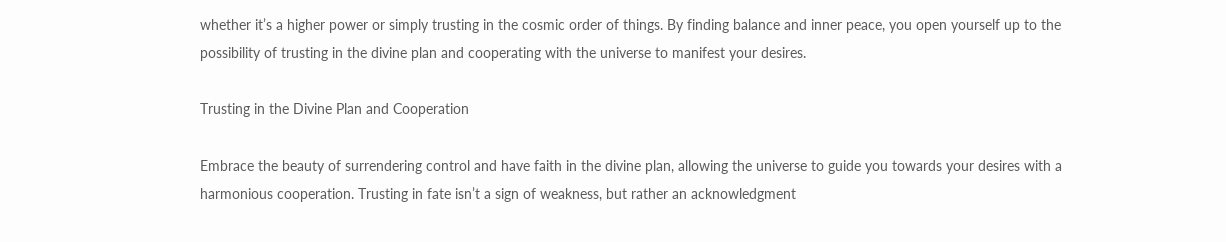whether it’s a higher power or simply trusting in the cosmic order of things. By finding balance and inner peace, you open yourself up to the possibility of trusting in the divine plan and cooperating with the universe to manifest your desires.

Trusting in the Divine Plan and Cooperation

Embrace the beauty of surrendering control and have faith in the divine plan, allowing the universe to guide you towards your desires with a harmonious cooperation. Trusting in fate isn’t a sign of weakness, but rather an acknowledgment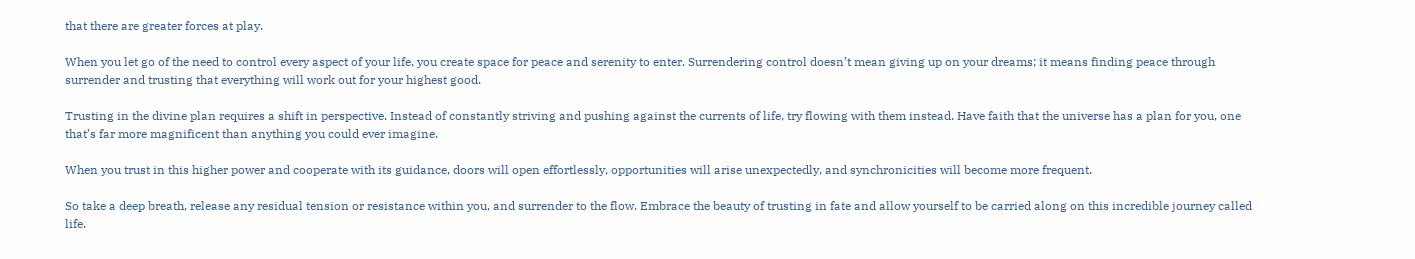that there are greater forces at play.

When you let go of the need to control every aspect of your life, you create space for peace and serenity to enter. Surrendering control doesn’t mean giving up on your dreams; it means finding peace through surrender and trusting that everything will work out for your highest good.

Trusting in the divine plan requires a shift in perspective. Instead of constantly striving and pushing against the currents of life, try flowing with them instead. Have faith that the universe has a plan for you, one that’s far more magnificent than anything you could ever imagine.

When you trust in this higher power and cooperate with its guidance, doors will open effortlessly, opportunities will arise unexpectedly, and synchronicities will become more frequent.

So take a deep breath, release any residual tension or resistance within you, and surrender to the flow. Embrace the beauty of trusting in fate and allow yourself to be carried along on this incredible journey called life.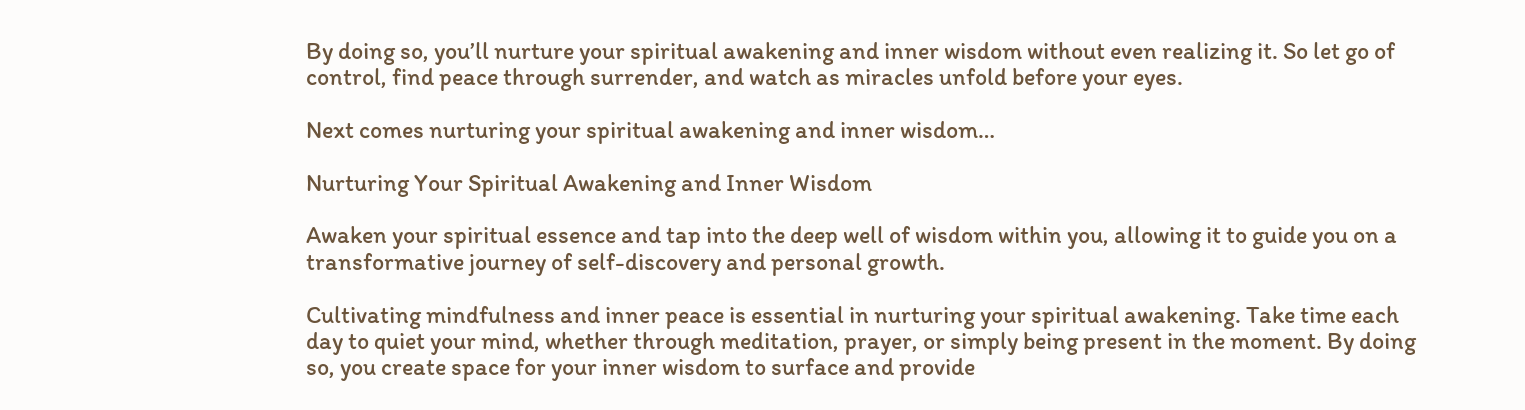By doing so, you’ll nurture your spiritual awakening and inner wisdom without even realizing it. So let go of control, find peace through surrender, and watch as miracles unfold before your eyes.

Next comes nurturing your spiritual awakening and inner wisdom…

Nurturing Your Spiritual Awakening and Inner Wisdom

Awaken your spiritual essence and tap into the deep well of wisdom within you, allowing it to guide you on a transformative journey of self-discovery and personal growth.

Cultivating mindfulness and inner peace is essential in nurturing your spiritual awakening. Take time each day to quiet your mind, whether through meditation, prayer, or simply being present in the moment. By doing so, you create space for your inner wisdom to surface and provide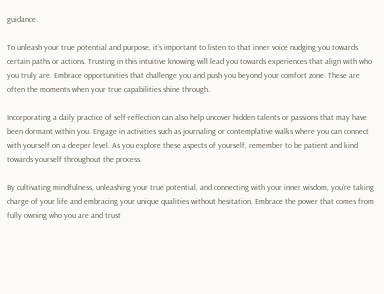guidance.

To unleash your true potential and purpose, it’s important to listen to that inner voice nudging you towards certain paths or actions. Trusting in this intuitive knowing will lead you towards experiences that align with who you truly are. Embrace opportunities that challenge you and push you beyond your comfort zone. These are often the moments when your true capabilities shine through.

Incorporating a daily practice of self-reflection can also help uncover hidden talents or passions that may have been dormant within you. Engage in activities such as journaling or contemplative walks where you can connect with yourself on a deeper level. As you explore these aspects of yourself, remember to be patient and kind towards yourself throughout the process.

By cultivating mindfulness, unleashing your true potential, and connecting with your inner wisdom, you’re taking charge of your life and embracing your unique qualities without hesitation. Embrace the power that comes from fully owning who you are and trust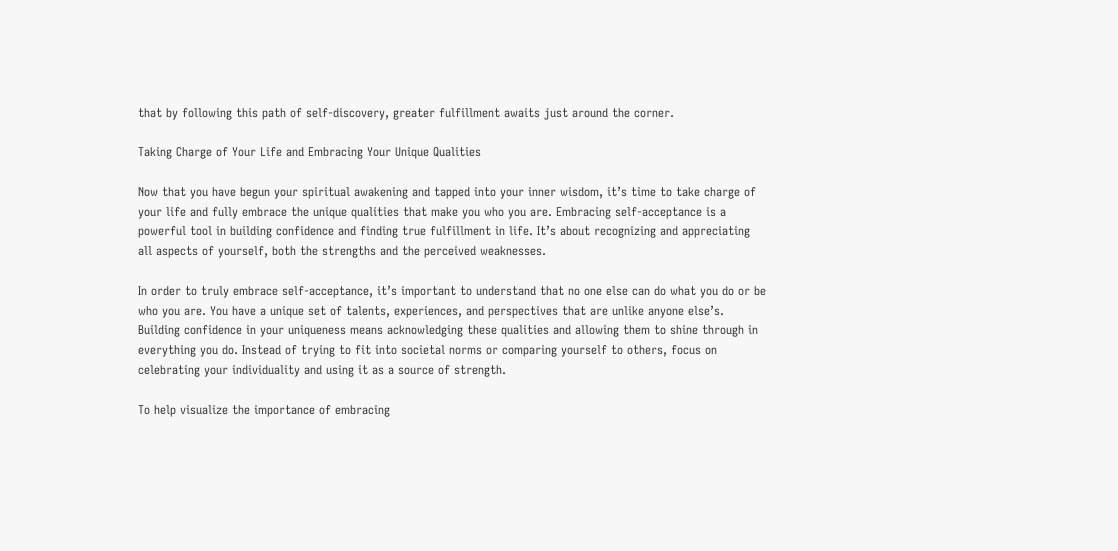that by following this path of self-discovery, greater fulfillment awaits just around the corner.

Taking Charge of Your Life and Embracing Your Unique Qualities

Now that you have begun your spiritual awakening and tapped into your inner wisdom, it’s time to take charge of your life and fully embrace the unique qualities that make you who you are. Embracing self-acceptance is a powerful tool in building confidence and finding true fulfillment in life. It’s about recognizing and appreciating all aspects of yourself, both the strengths and the perceived weaknesses.

In order to truly embrace self-acceptance, it’s important to understand that no one else can do what you do or be who you are. You have a unique set of talents, experiences, and perspectives that are unlike anyone else’s. Building confidence in your uniqueness means acknowledging these qualities and allowing them to shine through in everything you do. Instead of trying to fit into societal norms or comparing yourself to others, focus on celebrating your individuality and using it as a source of strength.

To help visualize the importance of embracing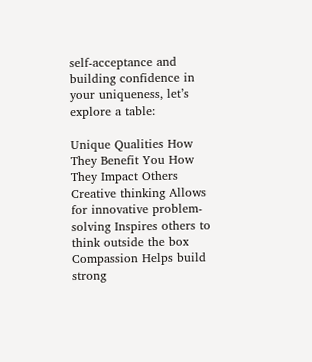self-acceptance and building confidence in your uniqueness, let’s explore a table:

Unique Qualities How They Benefit You How They Impact Others
Creative thinking Allows for innovative problem-solving Inspires others to think outside the box
Compassion Helps build strong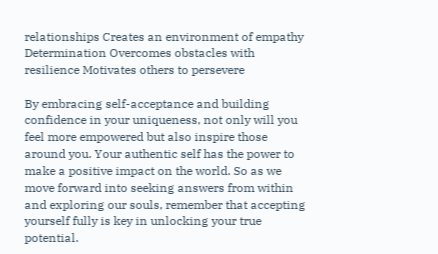relationships Creates an environment of empathy
Determination Overcomes obstacles with resilience Motivates others to persevere

By embracing self-acceptance and building confidence in your uniqueness, not only will you feel more empowered but also inspire those around you. Your authentic self has the power to make a positive impact on the world. So as we move forward into seeking answers from within and exploring our souls, remember that accepting yourself fully is key in unlocking your true potential.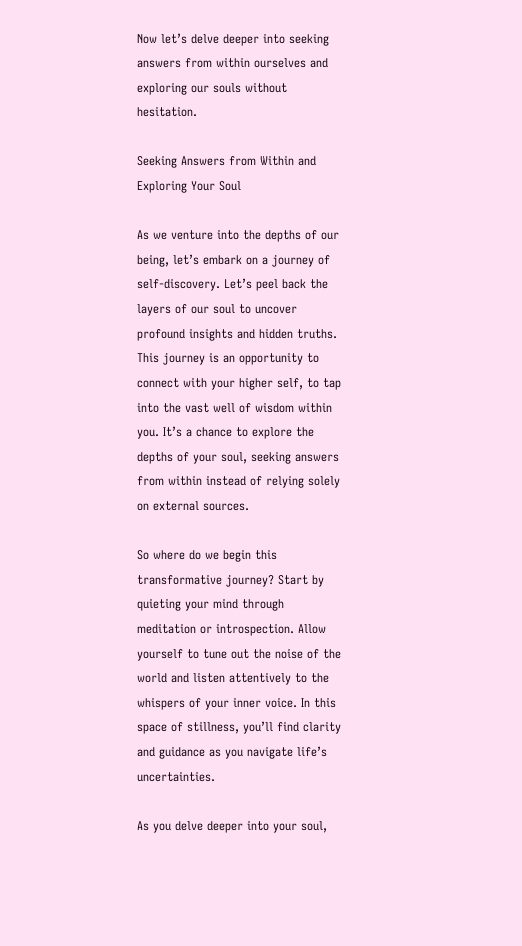Now let’s delve deeper into seeking answers from within ourselves and exploring our souls without hesitation.

Seeking Answers from Within and Exploring Your Soul

As we venture into the depths of our being, let’s embark on a journey of self-discovery. Let’s peel back the layers of our soul to uncover profound insights and hidden truths. This journey is an opportunity to connect with your higher self, to tap into the vast well of wisdom within you. It’s a chance to explore the depths of your soul, seeking answers from within instead of relying solely on external sources.

So where do we begin this transformative journey? Start by quieting your mind through meditation or introspection. Allow yourself to tune out the noise of the world and listen attentively to the whispers of your inner voice. In this space of stillness, you’ll find clarity and guidance as you navigate life’s uncertainties.

As you delve deeper into your soul,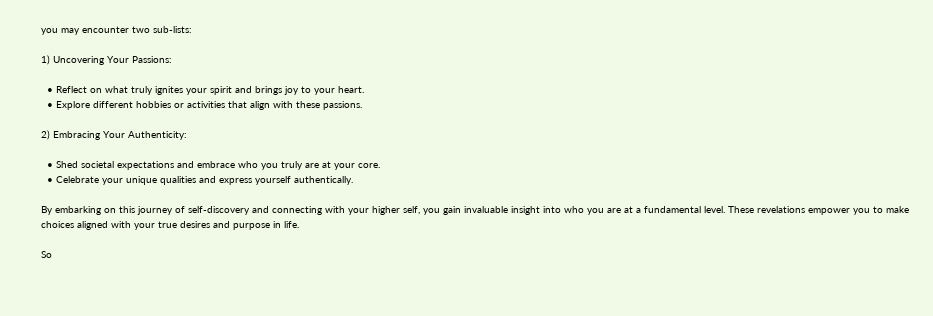you may encounter two sub-lists:

1) Uncovering Your Passions:

  • Reflect on what truly ignites your spirit and brings joy to your heart.
  • Explore different hobbies or activities that align with these passions.

2) Embracing Your Authenticity:

  • Shed societal expectations and embrace who you truly are at your core.
  • Celebrate your unique qualities and express yourself authentically.

By embarking on this journey of self-discovery and connecting with your higher self, you gain invaluable insight into who you are at a fundamental level. These revelations empower you to make choices aligned with your true desires and purpose in life.

So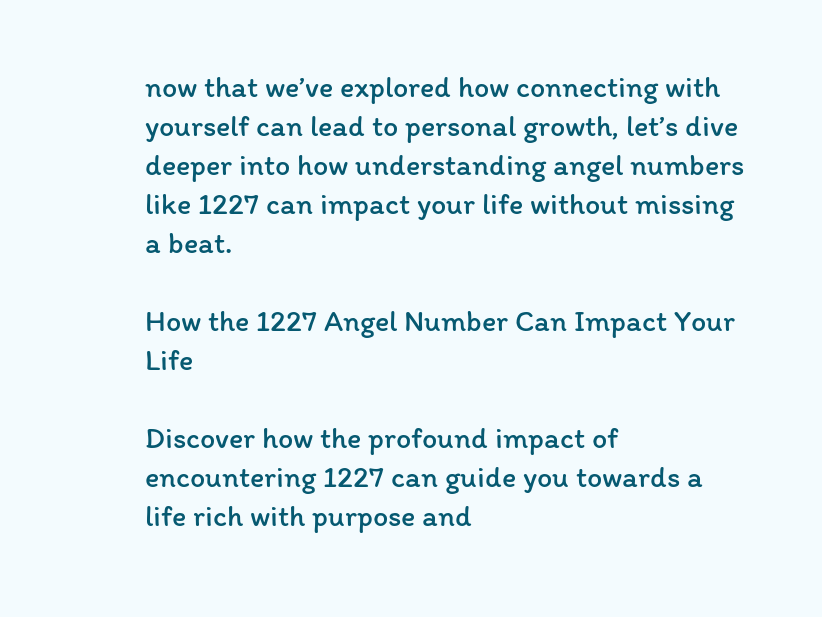now that we’ve explored how connecting with yourself can lead to personal growth, let’s dive deeper into how understanding angel numbers like 1227 can impact your life without missing a beat.

How the 1227 Angel Number Can Impact Your Life

Discover how the profound impact of encountering 1227 can guide you towards a life rich with purpose and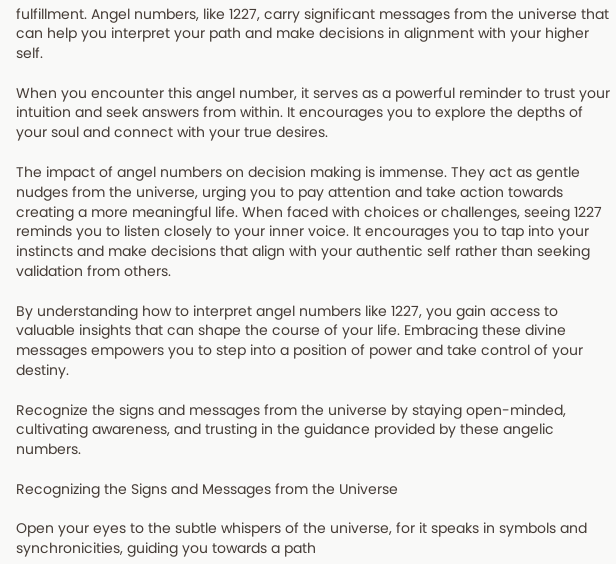fulfillment. Angel numbers, like 1227, carry significant messages from the universe that can help you interpret your path and make decisions in alignment with your higher self.

When you encounter this angel number, it serves as a powerful reminder to trust your intuition and seek answers from within. It encourages you to explore the depths of your soul and connect with your true desires.

The impact of angel numbers on decision making is immense. They act as gentle nudges from the universe, urging you to pay attention and take action towards creating a more meaningful life. When faced with choices or challenges, seeing 1227 reminds you to listen closely to your inner voice. It encourages you to tap into your instincts and make decisions that align with your authentic self rather than seeking validation from others.

By understanding how to interpret angel numbers like 1227, you gain access to valuable insights that can shape the course of your life. Embracing these divine messages empowers you to step into a position of power and take control of your destiny.

Recognize the signs and messages from the universe by staying open-minded, cultivating awareness, and trusting in the guidance provided by these angelic numbers.

Recognizing the Signs and Messages from the Universe

Open your eyes to the subtle whispers of the universe, for it speaks in symbols and synchronicities, guiding you towards a path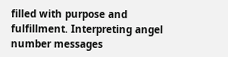filled with purpose and fulfillment. Interpreting angel number messages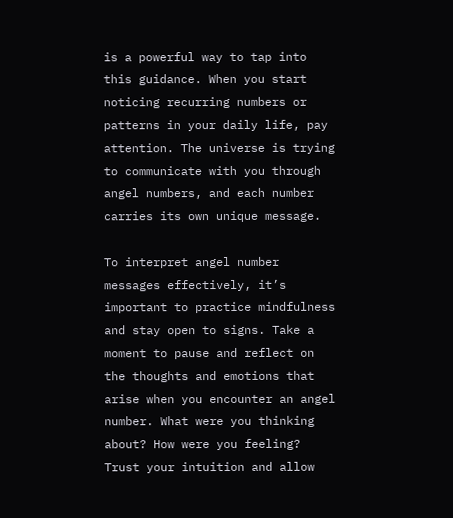is a powerful way to tap into this guidance. When you start noticing recurring numbers or patterns in your daily life, pay attention. The universe is trying to communicate with you through angel numbers, and each number carries its own unique message.

To interpret angel number messages effectively, it’s important to practice mindfulness and stay open to signs. Take a moment to pause and reflect on the thoughts and emotions that arise when you encounter an angel number. What were you thinking about? How were you feeling? Trust your intuition and allow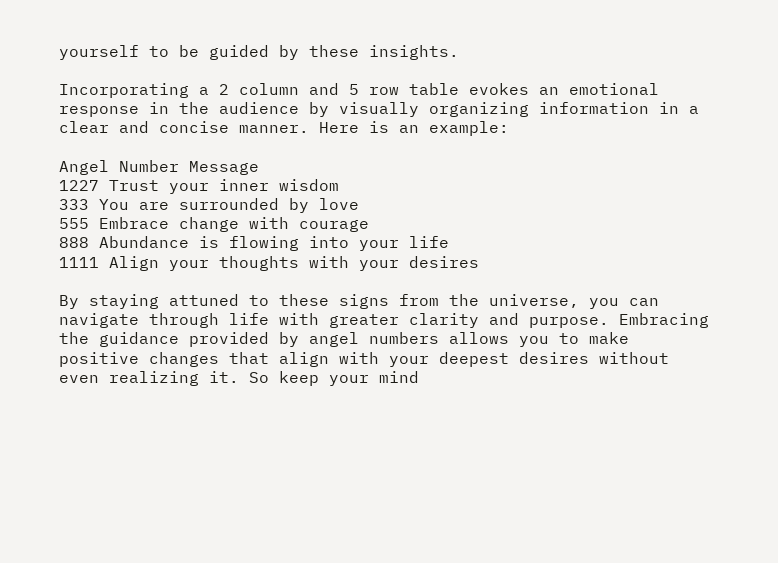yourself to be guided by these insights.

Incorporating a 2 column and 5 row table evokes an emotional response in the audience by visually organizing information in a clear and concise manner. Here is an example:

Angel Number Message
1227 Trust your inner wisdom
333 You are surrounded by love
555 Embrace change with courage
888 Abundance is flowing into your life
1111 Align your thoughts with your desires

By staying attuned to these signs from the universe, you can navigate through life with greater clarity and purpose. Embracing the guidance provided by angel numbers allows you to make positive changes that align with your deepest desires without even realizing it. So keep your mind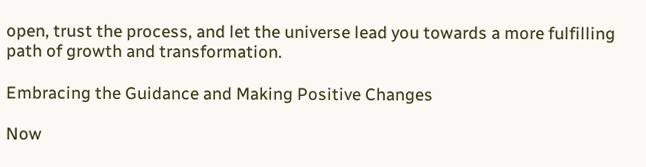open, trust the process, and let the universe lead you towards a more fulfilling path of growth and transformation.

Embracing the Guidance and Making Positive Changes

Now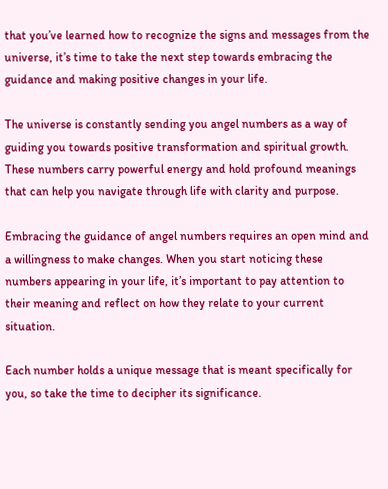that you’ve learned how to recognize the signs and messages from the universe, it’s time to take the next step towards embracing the guidance and making positive changes in your life.

The universe is constantly sending you angel numbers as a way of guiding you towards positive transformation and spiritual growth. These numbers carry powerful energy and hold profound meanings that can help you navigate through life with clarity and purpose.

Embracing the guidance of angel numbers requires an open mind and a willingness to make changes. When you start noticing these numbers appearing in your life, it’s important to pay attention to their meaning and reflect on how they relate to your current situation.

Each number holds a unique message that is meant specifically for you, so take the time to decipher its significance.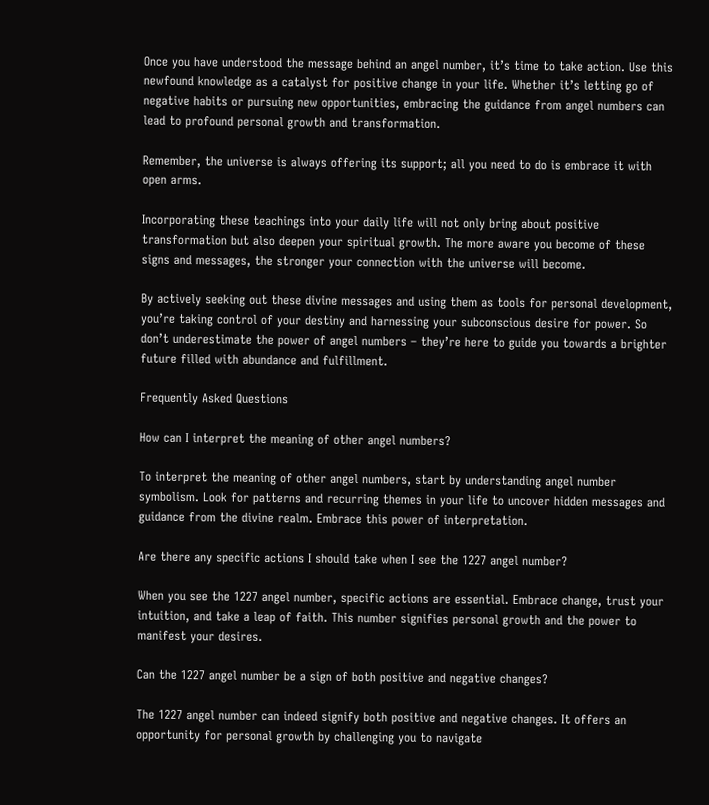Once you have understood the message behind an angel number, it’s time to take action. Use this newfound knowledge as a catalyst for positive change in your life. Whether it’s letting go of negative habits or pursuing new opportunities, embracing the guidance from angel numbers can lead to profound personal growth and transformation.

Remember, the universe is always offering its support; all you need to do is embrace it with open arms.

Incorporating these teachings into your daily life will not only bring about positive transformation but also deepen your spiritual growth. The more aware you become of these signs and messages, the stronger your connection with the universe will become.

By actively seeking out these divine messages and using them as tools for personal development, you’re taking control of your destiny and harnessing your subconscious desire for power. So don’t underestimate the power of angel numbers – they’re here to guide you towards a brighter future filled with abundance and fulfillment.

Frequently Asked Questions

How can I interpret the meaning of other angel numbers?

To interpret the meaning of other angel numbers, start by understanding angel number symbolism. Look for patterns and recurring themes in your life to uncover hidden messages and guidance from the divine realm. Embrace this power of interpretation.

Are there any specific actions I should take when I see the 1227 angel number?

When you see the 1227 angel number, specific actions are essential. Embrace change, trust your intuition, and take a leap of faith. This number signifies personal growth and the power to manifest your desires.

Can the 1227 angel number be a sign of both positive and negative changes?

The 1227 angel number can indeed signify both positive and negative changes. It offers an opportunity for personal growth by challenging you to navigate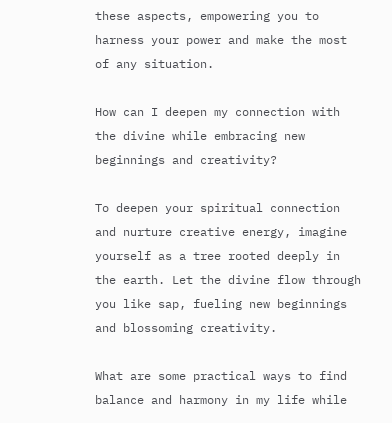these aspects, empowering you to harness your power and make the most of any situation.

How can I deepen my connection with the divine while embracing new beginnings and creativity?

To deepen your spiritual connection and nurture creative energy, imagine yourself as a tree rooted deeply in the earth. Let the divine flow through you like sap, fueling new beginnings and blossoming creativity.

What are some practical ways to find balance and harmony in my life while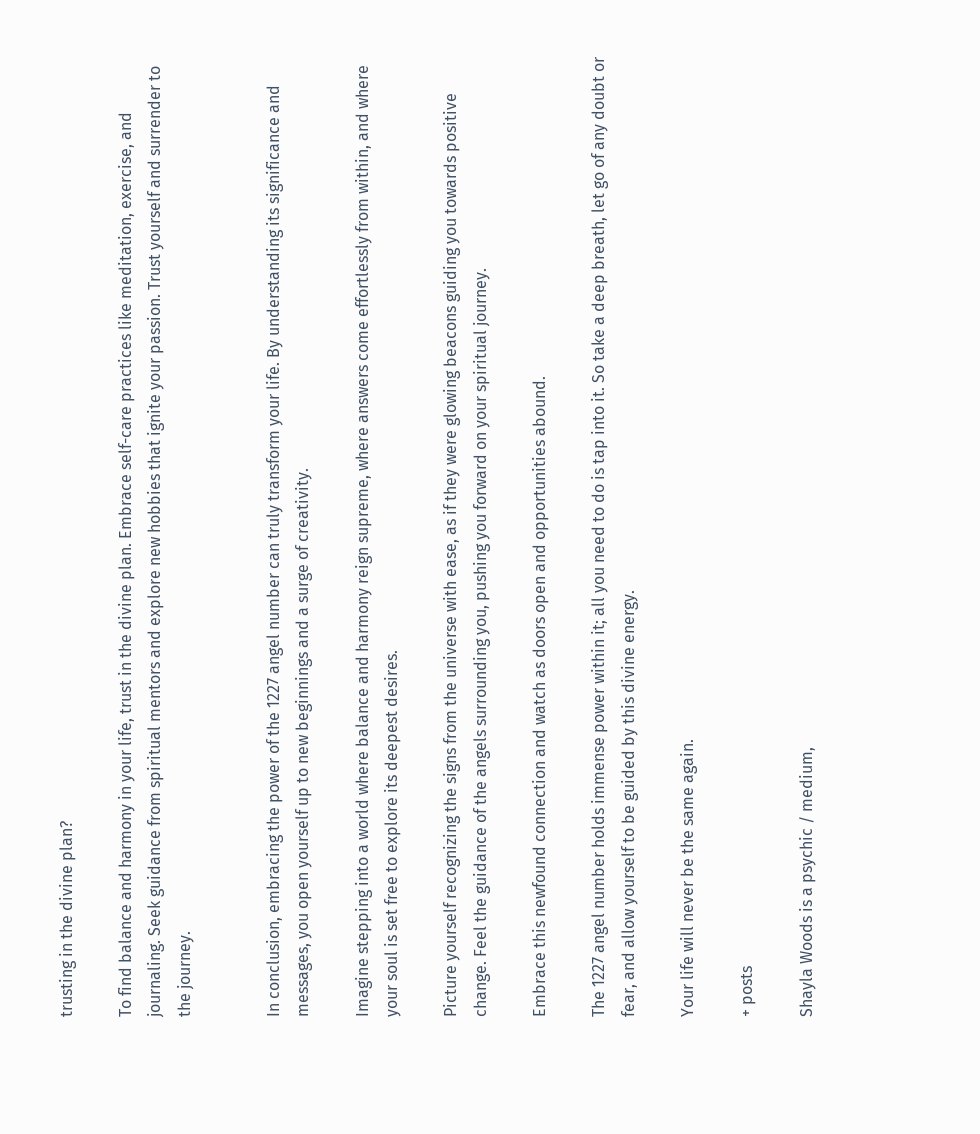trusting in the divine plan?

To find balance and harmony in your life, trust in the divine plan. Embrace self-care practices like meditation, exercise, and journaling. Seek guidance from spiritual mentors and explore new hobbies that ignite your passion. Trust yourself and surrender to the journey.


In conclusion, embracing the power of the 1227 angel number can truly transform your life. By understanding its significance and messages, you open yourself up to new beginnings and a surge of creativity.

Imagine stepping into a world where balance and harmony reign supreme, where answers come effortlessly from within, and where your soul is set free to explore its deepest desires.

Picture yourself recognizing the signs from the universe with ease, as if they were glowing beacons guiding you towards positive change. Feel the guidance of the angels surrounding you, pushing you forward on your spiritual journey.

Embrace this newfound connection and watch as doors open and opportunities abound.

The 1227 angel number holds immense power within it; all you need to do is tap into it. So take a deep breath, let go of any doubt or fear, and allow yourself to be guided by this divine energy.

Your life will never be the same again.

+ posts

Shayla Woods is a psychic / medium,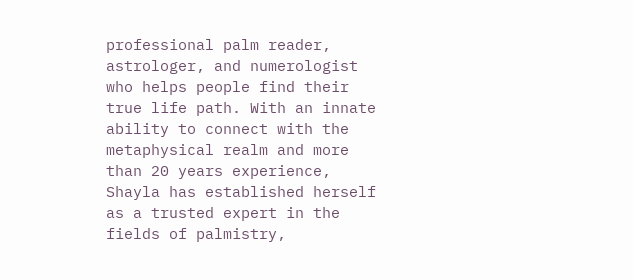professional palm reader, astrologer, and numerologist who helps people find their true life path. With an innate ability to connect with the metaphysical realm and more than 20 years experience, Shayla has established herself as a trusted expert in the fields of palmistry,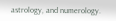astrology, and numerology.